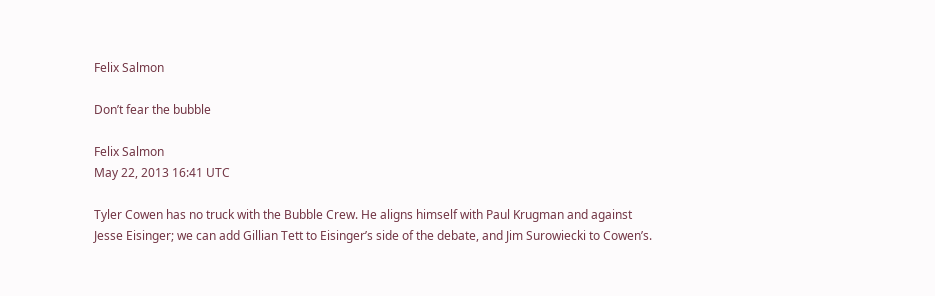Felix Salmon

Don’t fear the bubble

Felix Salmon
May 22, 2013 16:41 UTC

Tyler Cowen has no truck with the Bubble Crew. He aligns himself with Paul Krugman and against Jesse Eisinger; we can add Gillian Tett to Eisinger’s side of the debate, and Jim Surowiecki to Cowen’s.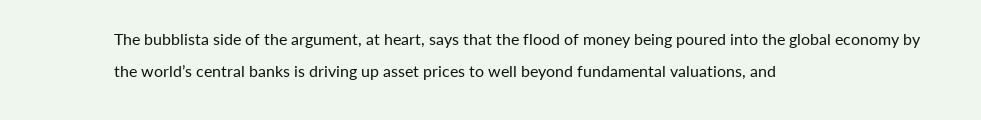The bubblista side of the argument, at heart, says that the flood of money being poured into the global economy by the world’s central banks is driving up asset prices to well beyond fundamental valuations, and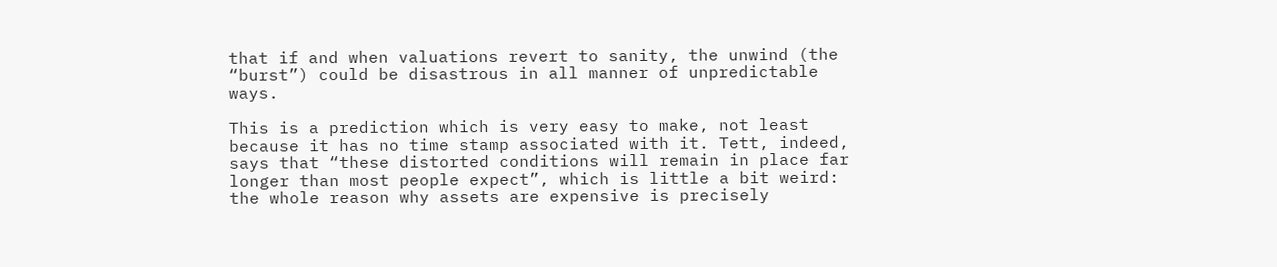that if and when valuations revert to sanity, the unwind (the “burst”) could be disastrous in all manner of unpredictable ways.

This is a prediction which is very easy to make, not least because it has no time stamp associated with it. Tett, indeed, says that “these distorted conditions will remain in place far longer than most people expect”, which is little a bit weird: the whole reason why assets are expensive is precisely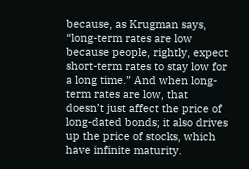because, as Krugman says, “long-term rates are low because people, rightly, expect short-term rates to stay low for a long time.” And when long-term rates are low, that doesn’t just affect the price of long-dated bonds; it also drives up the price of stocks, which have infinite maturity.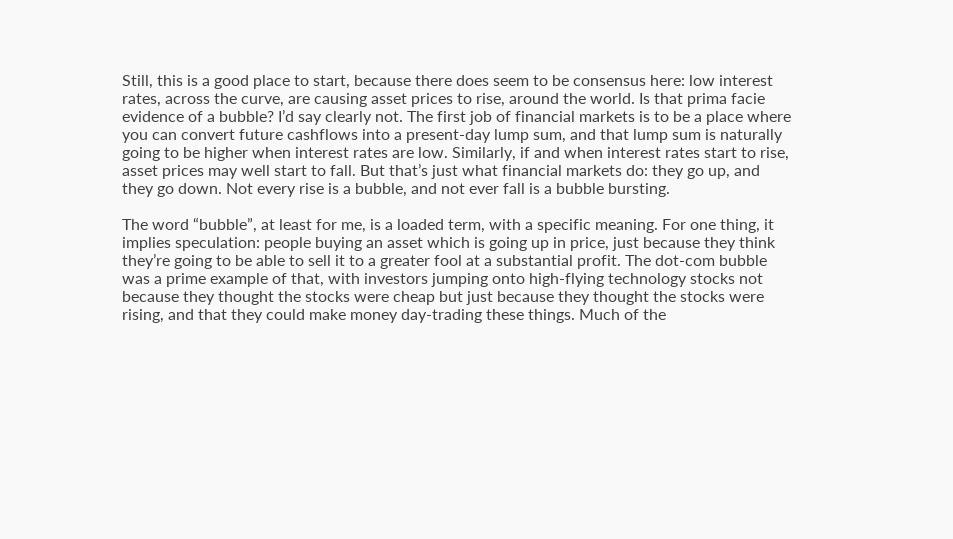Still, this is a good place to start, because there does seem to be consensus here: low interest rates, across the curve, are causing asset prices to rise, around the world. Is that prima facie evidence of a bubble? I’d say clearly not. The first job of financial markets is to be a place where you can convert future cashflows into a present-day lump sum, and that lump sum is naturally going to be higher when interest rates are low. Similarly, if and when interest rates start to rise, asset prices may well start to fall. But that’s just what financial markets do: they go up, and they go down. Not every rise is a bubble, and not ever fall is a bubble bursting.

The word “bubble”, at least for me, is a loaded term, with a specific meaning. For one thing, it implies speculation: people buying an asset which is going up in price, just because they think they’re going to be able to sell it to a greater fool at a substantial profit. The dot-com bubble was a prime example of that, with investors jumping onto high-flying technology stocks not because they thought the stocks were cheap but just because they thought the stocks were rising, and that they could make money day-trading these things. Much of the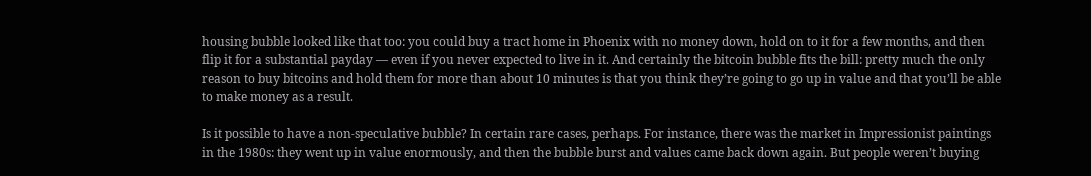housing bubble looked like that too: you could buy a tract home in Phoenix with no money down, hold on to it for a few months, and then flip it for a substantial payday — even if you never expected to live in it. And certainly the bitcoin bubble fits the bill: pretty much the only reason to buy bitcoins and hold them for more than about 10 minutes is that you think they’re going to go up in value and that you’ll be able to make money as a result.

Is it possible to have a non-speculative bubble? In certain rare cases, perhaps. For instance, there was the market in Impressionist paintings in the 1980s: they went up in value enormously, and then the bubble burst and values came back down again. But people weren’t buying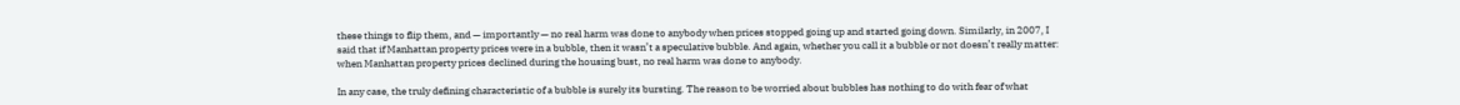these things to flip them, and — importantly — no real harm was done to anybody when prices stopped going up and started going down. Similarly, in 2007, I said that if Manhattan property prices were in a bubble, then it wasn’t a speculative bubble. And again, whether you call it a bubble or not doesn’t really matter: when Manhattan property prices declined during the housing bust, no real harm was done to anybody.

In any case, the truly defining characteristic of a bubble is surely its bursting. The reason to be worried about bubbles has nothing to do with fear of what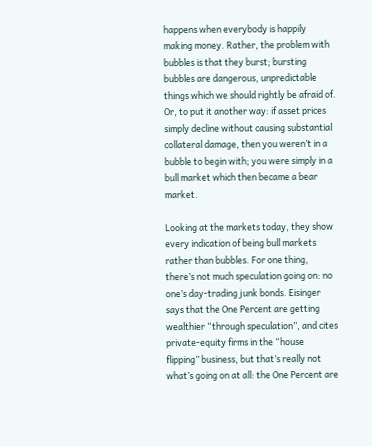happens when everybody is happily making money. Rather, the problem with bubbles is that they burst; bursting bubbles are dangerous, unpredictable things which we should rightly be afraid of. Or, to put it another way: if asset prices simply decline without causing substantial collateral damage, then you weren’t in a bubble to begin with; you were simply in a bull market which then became a bear market.

Looking at the markets today, they show every indication of being bull markets rather than bubbles. For one thing, there’s not much speculation going on: no one’s day-trading junk bonds. Eisinger says that the One Percent are getting wealthier “through speculation”, and cites private-equity firms in the “house flipping” business, but that’s really not what’s going on at all: the One Percent are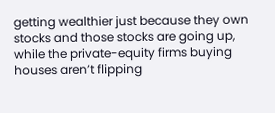getting wealthier just because they own stocks and those stocks are going up, while the private-equity firms buying houses aren’t flipping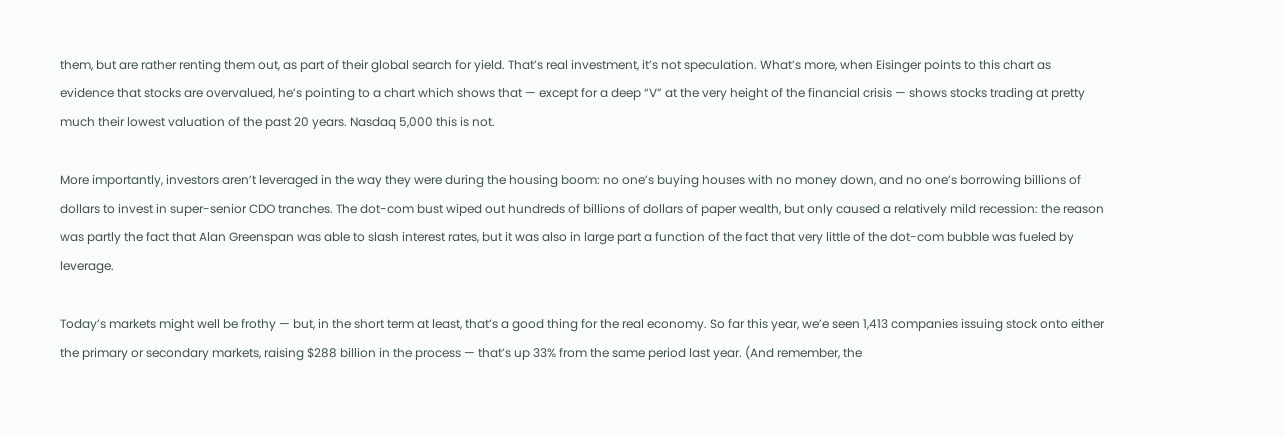them, but are rather renting them out, as part of their global search for yield. That’s real investment, it’s not speculation. What’s more, when Eisinger points to this chart as evidence that stocks are overvalued, he’s pointing to a chart which shows that — except for a deep “V” at the very height of the financial crisis — shows stocks trading at pretty much their lowest valuation of the past 20 years. Nasdaq 5,000 this is not.

More importantly, investors aren’t leveraged in the way they were during the housing boom: no one’s buying houses with no money down, and no one’s borrowing billions of dollars to invest in super-senior CDO tranches. The dot-com bust wiped out hundreds of billions of dollars of paper wealth, but only caused a relatively mild recession: the reason was partly the fact that Alan Greenspan was able to slash interest rates, but it was also in large part a function of the fact that very little of the dot-com bubble was fueled by leverage.

Today’s markets might well be frothy — but, in the short term at least, that’s a good thing for the real economy. So far this year, we’e seen 1,413 companies issuing stock onto either the primary or secondary markets, raising $288 billion in the process — that’s up 33% from the same period last year. (And remember, the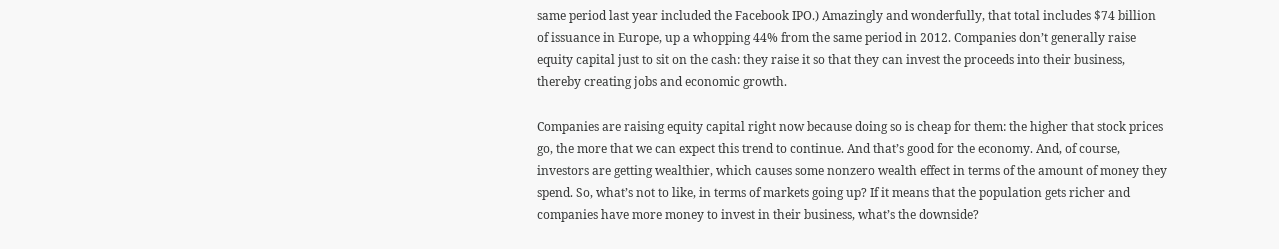same period last year included the Facebook IPO.) Amazingly and wonderfully, that total includes $74 billion of issuance in Europe, up a whopping 44% from the same period in 2012. Companies don’t generally raise equity capital just to sit on the cash: they raise it so that they can invest the proceeds into their business, thereby creating jobs and economic growth.

Companies are raising equity capital right now because doing so is cheap for them: the higher that stock prices go, the more that we can expect this trend to continue. And that’s good for the economy. And, of course, investors are getting wealthier, which causes some nonzero wealth effect in terms of the amount of money they spend. So, what’s not to like, in terms of markets going up? If it means that the population gets richer and companies have more money to invest in their business, what’s the downside?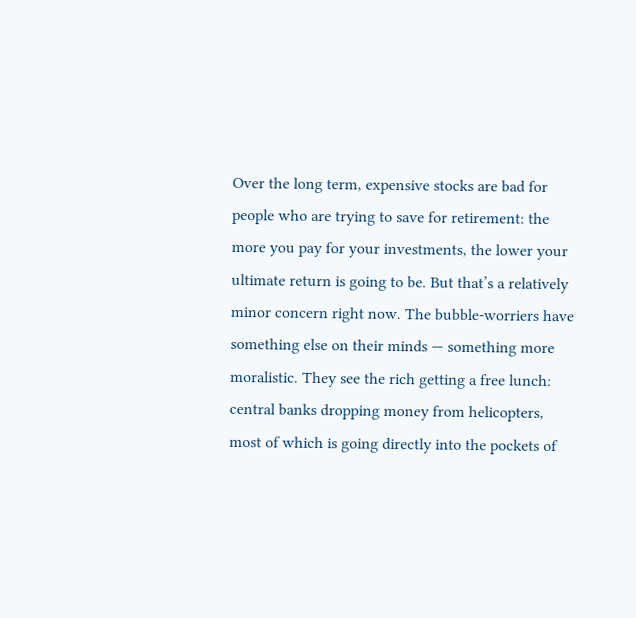Over the long term, expensive stocks are bad for people who are trying to save for retirement: the more you pay for your investments, the lower your ultimate return is going to be. But that’s a relatively minor concern right now. The bubble-worriers have something else on their minds — something more moralistic. They see the rich getting a free lunch: central banks dropping money from helicopters, most of which is going directly into the pockets of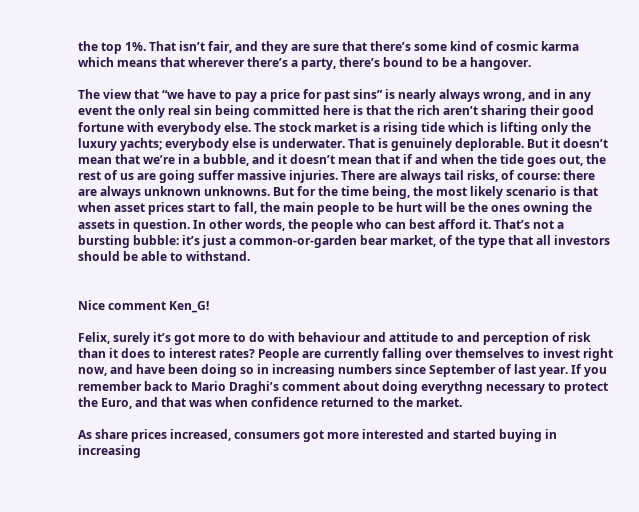the top 1%. That isn’t fair, and they are sure that there’s some kind of cosmic karma which means that wherever there’s a party, there’s bound to be a hangover.

The view that “we have to pay a price for past sins” is nearly always wrong, and in any event the only real sin being committed here is that the rich aren’t sharing their good fortune with everybody else. The stock market is a rising tide which is lifting only the luxury yachts; everybody else is underwater. That is genuinely deplorable. But it doesn’t mean that we’re in a bubble, and it doesn’t mean that if and when the tide goes out, the rest of us are going suffer massive injuries. There are always tail risks, of course: there are always unknown unknowns. But for the time being, the most likely scenario is that when asset prices start to fall, the main people to be hurt will be the ones owning the assets in question. In other words, the people who can best afford it. That’s not a bursting bubble: it’s just a common-or-garden bear market, of the type that all investors should be able to withstand.


Nice comment Ken_G!

Felix, surely it’s got more to do with behaviour and attitude to and perception of risk than it does to interest rates? People are currently falling over themselves to invest right now, and have been doing so in increasing numbers since September of last year. If you remember back to Mario Draghi’s comment about doing everythng necessary to protect the Euro, and that was when confidence returned to the market.

As share prices increased, consumers got more interested and started buying in increasing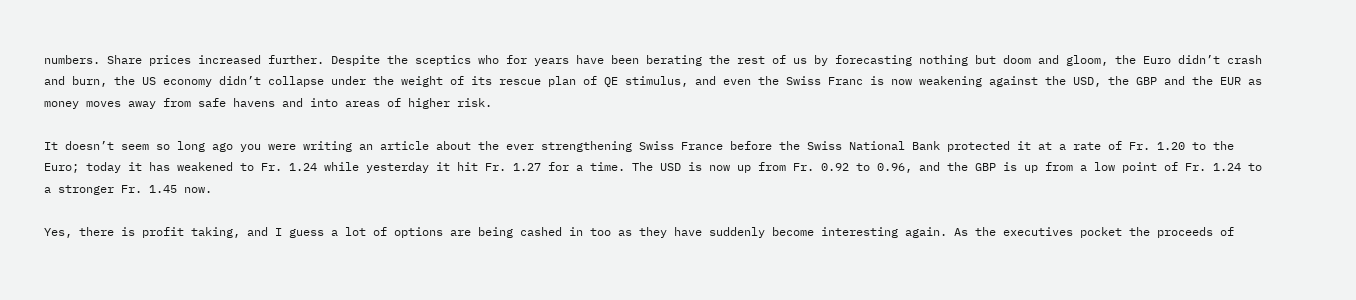numbers. Share prices increased further. Despite the sceptics who for years have been berating the rest of us by forecasting nothing but doom and gloom, the Euro didn’t crash and burn, the US economy didn’t collapse under the weight of its rescue plan of QE stimulus, and even the Swiss Franc is now weakening against the USD, the GBP and the EUR as money moves away from safe havens and into areas of higher risk.

It doesn’t seem so long ago you were writing an article about the ever strengthening Swiss France before the Swiss National Bank protected it at a rate of Fr. 1.20 to the Euro; today it has weakened to Fr. 1.24 while yesterday it hit Fr. 1.27 for a time. The USD is now up from Fr. 0.92 to 0.96, and the GBP is up from a low point of Fr. 1.24 to a stronger Fr. 1.45 now.

Yes, there is profit taking, and I guess a lot of options are being cashed in too as they have suddenly become interesting again. As the executives pocket the proceeds of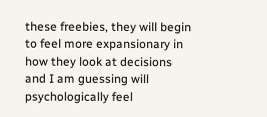these freebies, they will begin to feel more expansionary in how they look at decisions and I am guessing will psychologically feel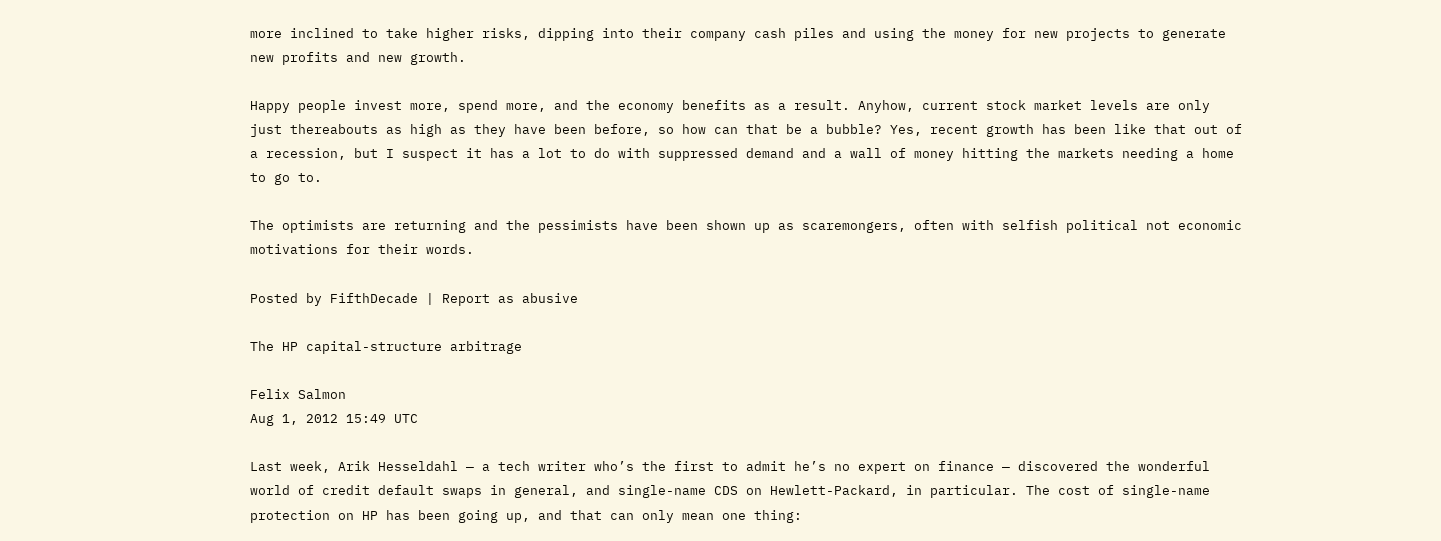more inclined to take higher risks, dipping into their company cash piles and using the money for new projects to generate new profits and new growth.

Happy people invest more, spend more, and the economy benefits as a result. Anyhow, current stock market levels are only just thereabouts as high as they have been before, so how can that be a bubble? Yes, recent growth has been like that out of a recession, but I suspect it has a lot to do with suppressed demand and a wall of money hitting the markets needing a home to go to.

The optimists are returning and the pessimists have been shown up as scaremongers, often with selfish political not economic motivations for their words.

Posted by FifthDecade | Report as abusive

The HP capital-structure arbitrage

Felix Salmon
Aug 1, 2012 15:49 UTC

Last week, Arik Hesseldahl — a tech writer who’s the first to admit he’s no expert on finance — discovered the wonderful world of credit default swaps in general, and single-name CDS on Hewlett-Packard, in particular. The cost of single-name protection on HP has been going up, and that can only mean one thing: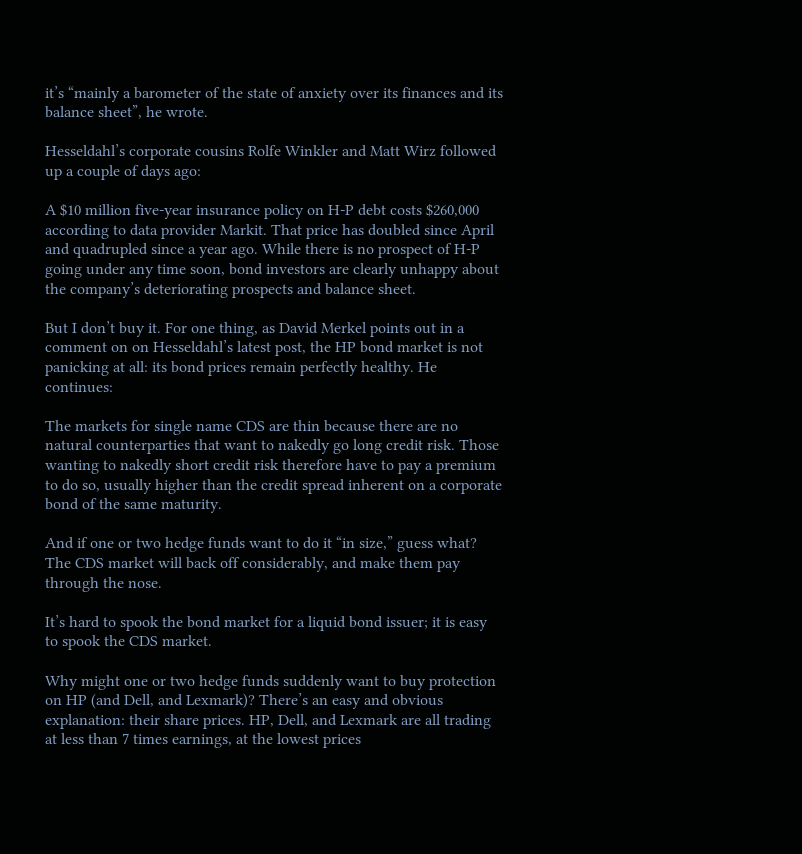it’s “mainly a barometer of the state of anxiety over its finances and its balance sheet”, he wrote.

Hesseldahl’s corporate cousins Rolfe Winkler and Matt Wirz followed up a couple of days ago:

A $10 million five-year insurance policy on H-P debt costs $260,000 according to data provider Markit. That price has doubled since April and quadrupled since a year ago. While there is no prospect of H-P going under any time soon, bond investors are clearly unhappy about the company’s deteriorating prospects and balance sheet.

But I don’t buy it. For one thing, as David Merkel points out in a comment on on Hesseldahl’s latest post, the HP bond market is not panicking at all: its bond prices remain perfectly healthy. He continues:

The markets for single name CDS are thin because there are no natural counterparties that want to nakedly go long credit risk. Those wanting to nakedly short credit risk therefore have to pay a premium to do so, usually higher than the credit spread inherent on a corporate bond of the same maturity.

And if one or two hedge funds want to do it “in size,” guess what? The CDS market will back off considerably, and make them pay through the nose.

It’s hard to spook the bond market for a liquid bond issuer; it is easy to spook the CDS market.

Why might one or two hedge funds suddenly want to buy protection on HP (and Dell, and Lexmark)? There’s an easy and obvious explanation: their share prices. HP, Dell, and Lexmark are all trading at less than 7 times earnings, at the lowest prices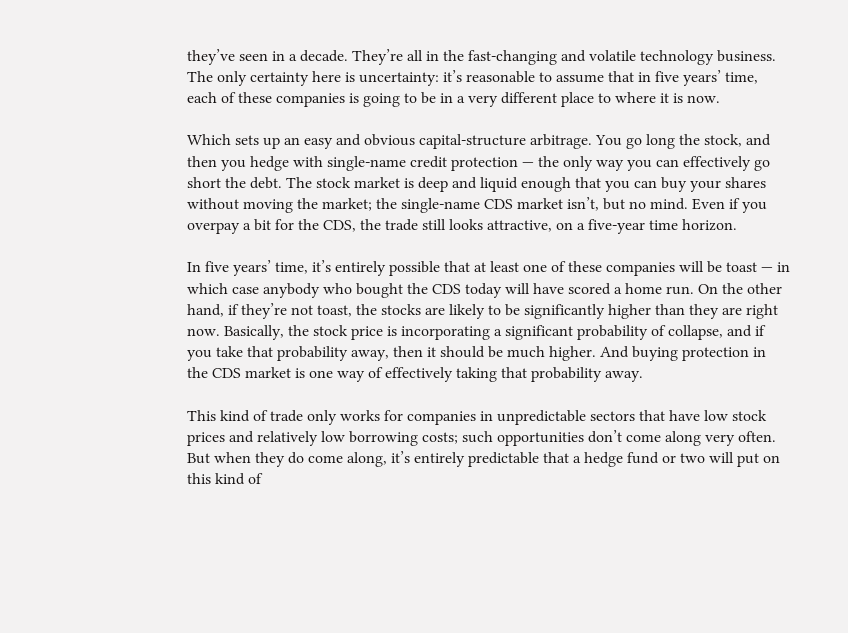they’ve seen in a decade. They’re all in the fast-changing and volatile technology business. The only certainty here is uncertainty: it’s reasonable to assume that in five years’ time, each of these companies is going to be in a very different place to where it is now.

Which sets up an easy and obvious capital-structure arbitrage. You go long the stock, and then you hedge with single-name credit protection — the only way you can effectively go short the debt. The stock market is deep and liquid enough that you can buy your shares without moving the market; the single-name CDS market isn’t, but no mind. Even if you overpay a bit for the CDS, the trade still looks attractive, on a five-year time horizon.

In five years’ time, it’s entirely possible that at least one of these companies will be toast — in which case anybody who bought the CDS today will have scored a home run. On the other hand, if they’re not toast, the stocks are likely to be significantly higher than they are right now. Basically, the stock price is incorporating a significant probability of collapse, and if you take that probability away, then it should be much higher. And buying protection in the CDS market is one way of effectively taking that probability away.

This kind of trade only works for companies in unpredictable sectors that have low stock prices and relatively low borrowing costs; such opportunities don’t come along very often. But when they do come along, it’s entirely predictable that a hedge fund or two will put on this kind of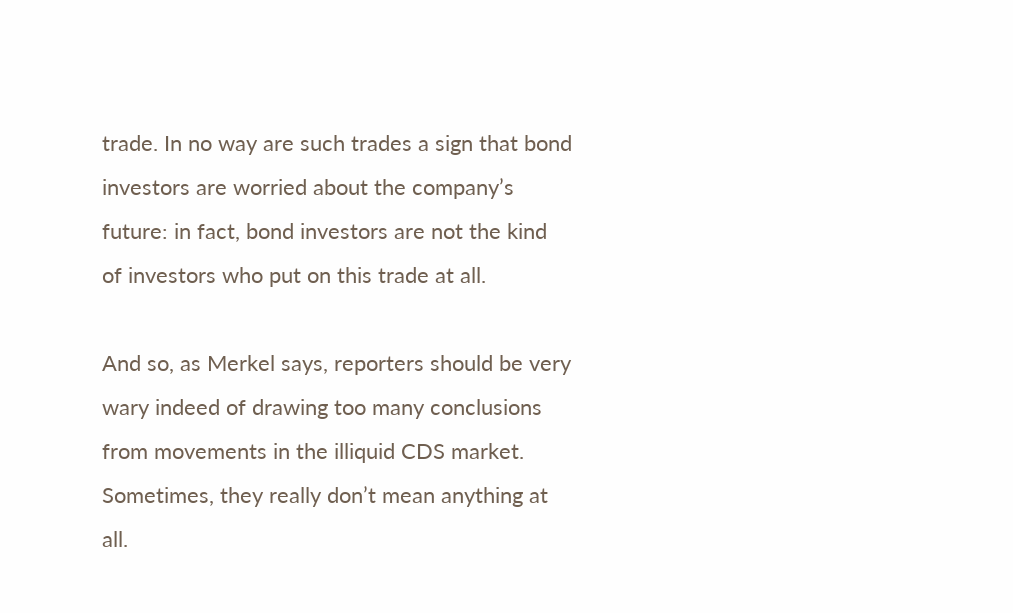trade. In no way are such trades a sign that bond investors are worried about the company’s future: in fact, bond investors are not the kind of investors who put on this trade at all.

And so, as Merkel says, reporters should be very wary indeed of drawing too many conclusions from movements in the illiquid CDS market. Sometimes, they really don’t mean anything at all.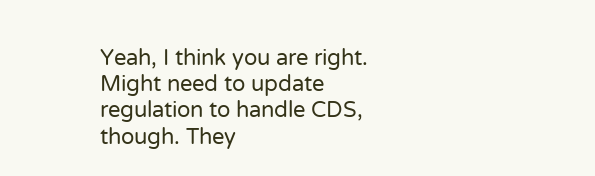Yeah, I think you are right. Might need to update regulation to handle CDS, though. They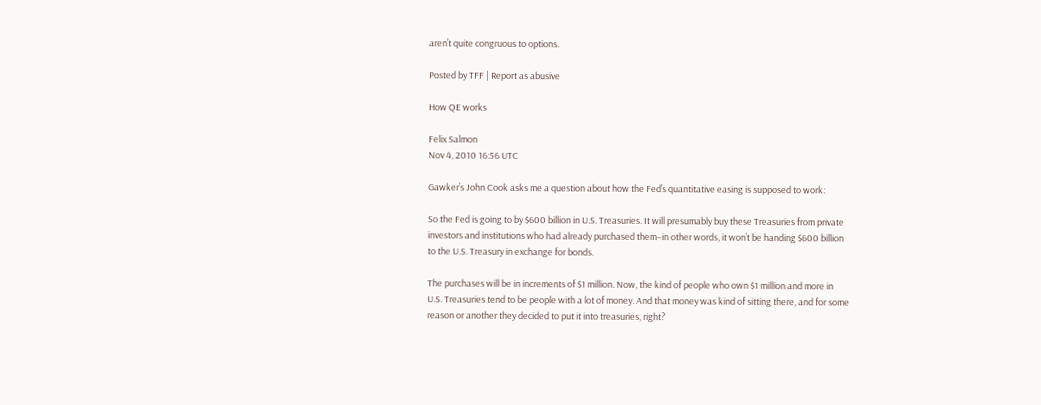aren’t quite congruous to options.

Posted by TFF | Report as abusive

How QE works

Felix Salmon
Nov 4, 2010 16:56 UTC

Gawker’s John Cook asks me a question about how the Fed’s quantitative easing is supposed to work:

So the Fed is going to by $600 billion in U.S. Treasuries. It will presumably buy these Treasuries from private investors and institutions who had already purchased them–in other words, it won’t be handing $600 billion to the U.S. Treasury in exchange for bonds.

The purchases will be in increments of $1 million. Now, the kind of people who own $1 million and more in U.S. Treasuries tend to be people with a lot of money. And that money was kind of sitting there, and for some reason or another they decided to put it into treasuries, right?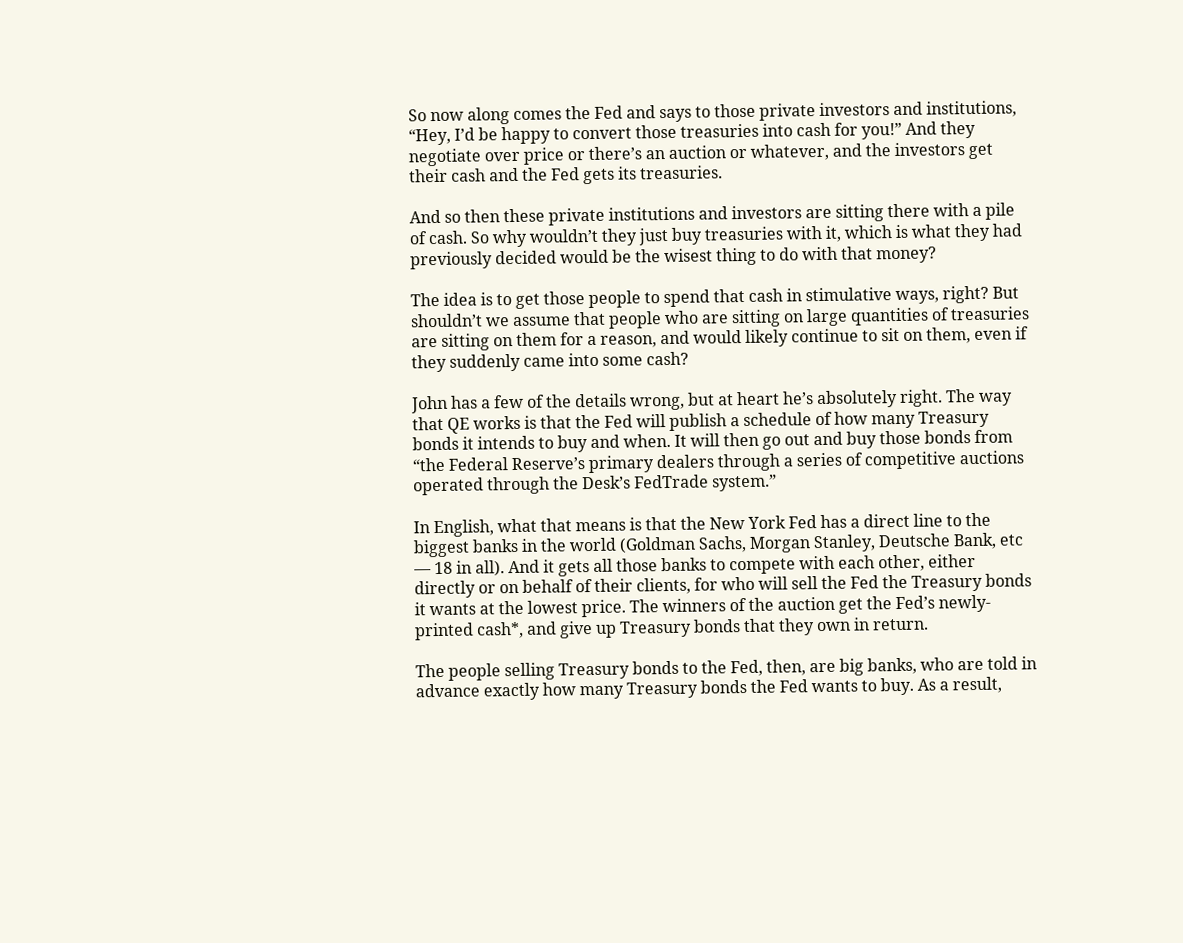So now along comes the Fed and says to those private investors and institutions, “Hey, I’d be happy to convert those treasuries into cash for you!” And they negotiate over price or there’s an auction or whatever, and the investors get their cash and the Fed gets its treasuries.

And so then these private institutions and investors are sitting there with a pile of cash. So why wouldn’t they just buy treasuries with it, which is what they had previously decided would be the wisest thing to do with that money?

The idea is to get those people to spend that cash in stimulative ways, right? But shouldn’t we assume that people who are sitting on large quantities of treasuries are sitting on them for a reason, and would likely continue to sit on them, even if they suddenly came into some cash?

John has a few of the details wrong, but at heart he’s absolutely right. The way that QE works is that the Fed will publish a schedule of how many Treasury bonds it intends to buy and when. It will then go out and buy those bonds from “the Federal Reserve’s primary dealers through a series of competitive auctions operated through the Desk’s FedTrade system.”

In English, what that means is that the New York Fed has a direct line to the biggest banks in the world (Goldman Sachs, Morgan Stanley, Deutsche Bank, etc — 18 in all). And it gets all those banks to compete with each other, either directly or on behalf of their clients, for who will sell the Fed the Treasury bonds it wants at the lowest price. The winners of the auction get the Fed’s newly-printed cash*, and give up Treasury bonds that they own in return.

The people selling Treasury bonds to the Fed, then, are big banks, who are told in advance exactly how many Treasury bonds the Fed wants to buy. As a result,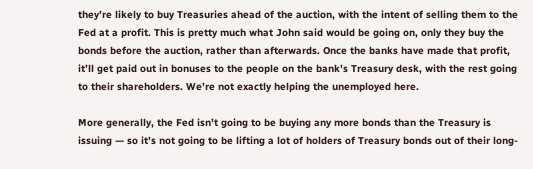they’re likely to buy Treasuries ahead of the auction, with the intent of selling them to the Fed at a profit. This is pretty much what John said would be going on, only they buy the bonds before the auction, rather than afterwards. Once the banks have made that profit, it’ll get paid out in bonuses to the people on the bank’s Treasury desk, with the rest going to their shareholders. We’re not exactly helping the unemployed here.

More generally, the Fed isn’t going to be buying any more bonds than the Treasury is issuing — so it’s not going to be lifting a lot of holders of Treasury bonds out of their long-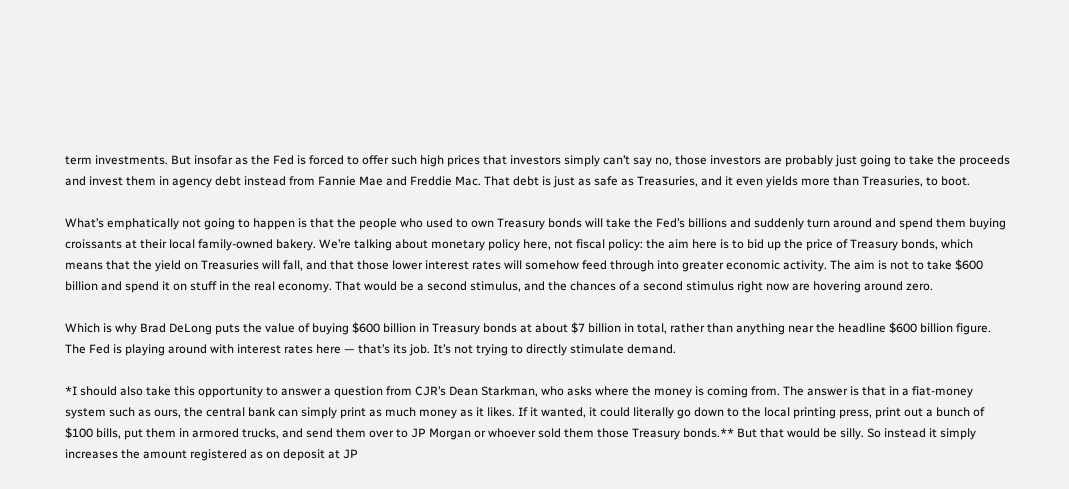term investments. But insofar as the Fed is forced to offer such high prices that investors simply can’t say no, those investors are probably just going to take the proceeds and invest them in agency debt instead from Fannie Mae and Freddie Mac. That debt is just as safe as Treasuries, and it even yields more than Treasuries, to boot.

What’s emphatically not going to happen is that the people who used to own Treasury bonds will take the Fed’s billions and suddenly turn around and spend them buying croissants at their local family-owned bakery. We’re talking about monetary policy here, not fiscal policy: the aim here is to bid up the price of Treasury bonds, which means that the yield on Treasuries will fall, and that those lower interest rates will somehow feed through into greater economic activity. The aim is not to take $600 billion and spend it on stuff in the real economy. That would be a second stimulus, and the chances of a second stimulus right now are hovering around zero.

Which is why Brad DeLong puts the value of buying $600 billion in Treasury bonds at about $7 billion in total, rather than anything near the headline $600 billion figure. The Fed is playing around with interest rates here — that’s its job. It’s not trying to directly stimulate demand.

*I should also take this opportunity to answer a question from CJR’s Dean Starkman, who asks where the money is coming from. The answer is that in a fiat-money system such as ours, the central bank can simply print as much money as it likes. If it wanted, it could literally go down to the local printing press, print out a bunch of $100 bills, put them in armored trucks, and send them over to JP Morgan or whoever sold them those Treasury bonds.** But that would be silly. So instead it simply increases the amount registered as on deposit at JP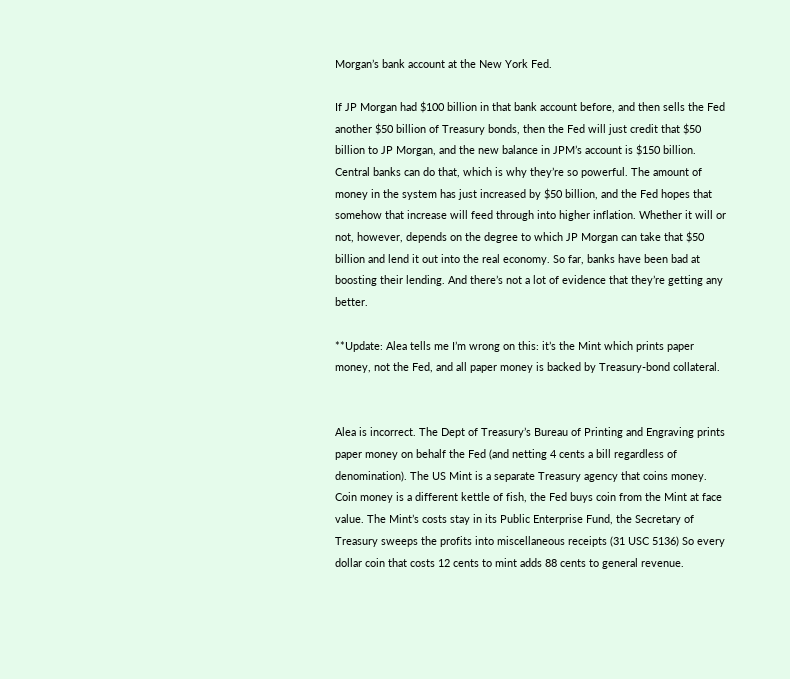Morgan’s bank account at the New York Fed.

If JP Morgan had $100 billion in that bank account before, and then sells the Fed another $50 billion of Treasury bonds, then the Fed will just credit that $50 billion to JP Morgan, and the new balance in JPM’s account is $150 billion. Central banks can do that, which is why they’re so powerful. The amount of money in the system has just increased by $50 billion, and the Fed hopes that somehow that increase will feed through into higher inflation. Whether it will or not, however, depends on the degree to which JP Morgan can take that $50 billion and lend it out into the real economy. So far, banks have been bad at boosting their lending. And there’s not a lot of evidence that they’re getting any better.

**Update: Alea tells me I’m wrong on this: it’s the Mint which prints paper money, not the Fed, and all paper money is backed by Treasury-bond collateral.


Alea is incorrect. The Dept of Treasury’s Bureau of Printing and Engraving prints paper money on behalf the Fed (and netting 4 cents a bill regardless of denomination). The US Mint is a separate Treasury agency that coins money. Coin money is a different kettle of fish, the Fed buys coin from the Mint at face value. The Mint’s costs stay in its Public Enterprise Fund, the Secretary of Treasury sweeps the profits into miscellaneous receipts (31 USC 5136) So every dollar coin that costs 12 cents to mint adds 88 cents to general revenue.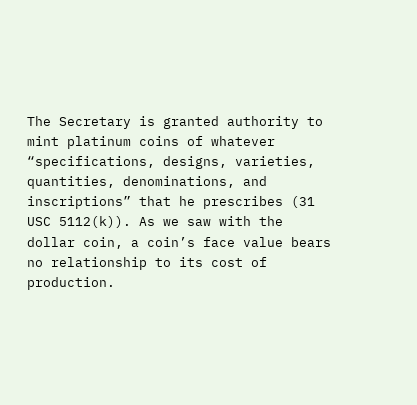The Secretary is granted authority to mint platinum coins of whatever “specifications, designs, varieties, quantities, denominations, and inscriptions” that he prescribes (31 USC 5112(k)). As we saw with the dollar coin, a coin’s face value bears no relationship to its cost of production.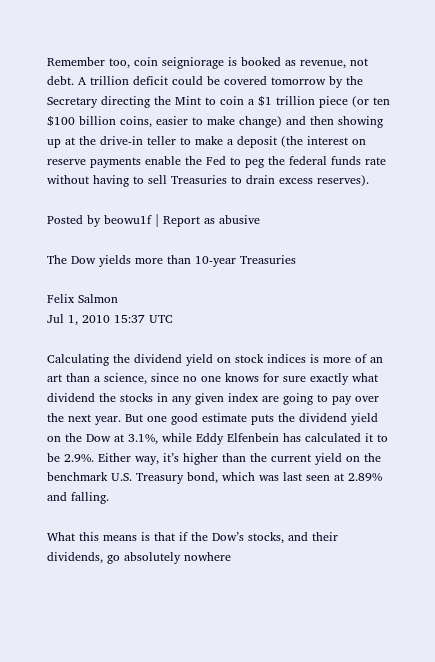Remember too, coin seigniorage is booked as revenue, not debt. A trillion deficit could be covered tomorrow by the Secretary directing the Mint to coin a $1 trillion piece (or ten $100 billion coins, easier to make change) and then showing up at the drive-in teller to make a deposit (the interest on reserve payments enable the Fed to peg the federal funds rate without having to sell Treasuries to drain excess reserves).

Posted by beowu1f | Report as abusive

The Dow yields more than 10-year Treasuries

Felix Salmon
Jul 1, 2010 15:37 UTC

Calculating the dividend yield on stock indices is more of an art than a science, since no one knows for sure exactly what dividend the stocks in any given index are going to pay over the next year. But one good estimate puts the dividend yield on the Dow at 3.1%, while Eddy Elfenbein has calculated it to be 2.9%. Either way, it’s higher than the current yield on the benchmark U.S. Treasury bond, which was last seen at 2.89% and falling.

What this means is that if the Dow’s stocks, and their dividends, go absolutely nowhere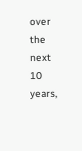over the next 10 years,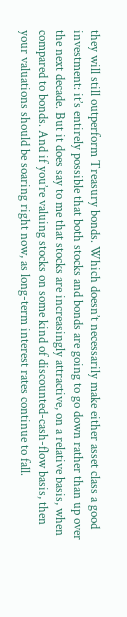they will still outperform Treasury bonds. Which doesn’t necessarily make either asset class a good investment: it’s entirely possible that both stocks and bonds are going to go down rather than up over the next decade. But it does say to me that stocks are increasingly attractive, on a relative basis, when compared to bonds. And if you’re valuing stocks on some kind of discounted-cash-flow basis, then your valuations should be soaring right now, as long-term interest rates continue to fall.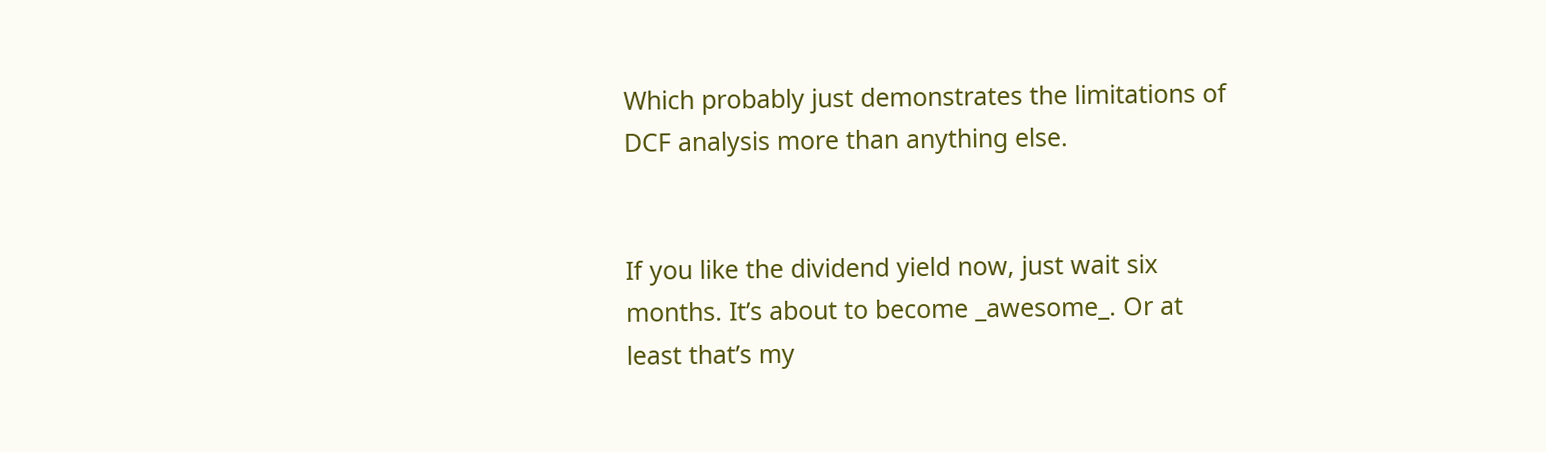Which probably just demonstrates the limitations of DCF analysis more than anything else.


If you like the dividend yield now, just wait six months. It’s about to become _awesome_. Or at least that’s my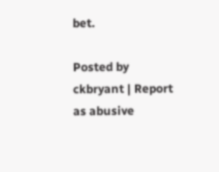bet.

Posted by ckbryant | Report as abusive